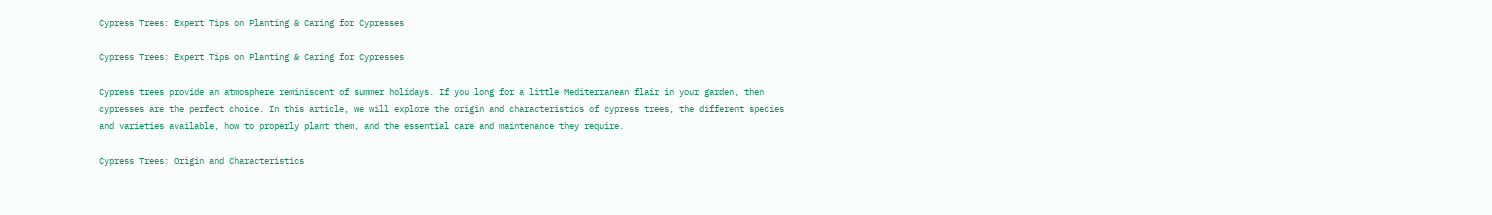Cypress Trees: Expert Tips on Planting & Caring for Cypresses

Cypress Trees: Expert Tips on Planting & Caring for Cypresses

Cypress trees provide an atmosphere reminiscent of summer holidays. If you long for a little Mediterranean flair in your garden, then cypresses are the perfect choice. In this article, we will explore the origin and characteristics of cypress trees, the different species and varieties available, how to properly plant them, and the essential care and maintenance they require.

Cypress Trees: Origin and Characteristics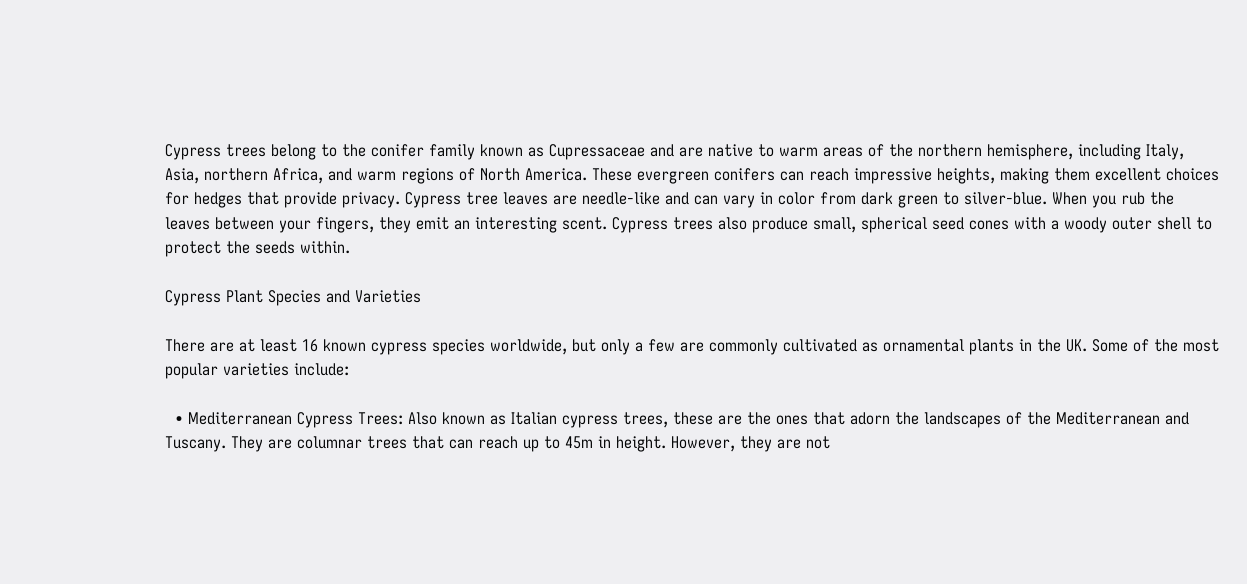Cypress trees belong to the conifer family known as Cupressaceae and are native to warm areas of the northern hemisphere, including Italy, Asia, northern Africa, and warm regions of North America. These evergreen conifers can reach impressive heights, making them excellent choices for hedges that provide privacy. Cypress tree leaves are needle-like and can vary in color from dark green to silver-blue. When you rub the leaves between your fingers, they emit an interesting scent. Cypress trees also produce small, spherical seed cones with a woody outer shell to protect the seeds within.

Cypress Plant Species and Varieties

There are at least 16 known cypress species worldwide, but only a few are commonly cultivated as ornamental plants in the UK. Some of the most popular varieties include:

  • Mediterranean Cypress Trees: Also known as Italian cypress trees, these are the ones that adorn the landscapes of the Mediterranean and Tuscany. They are columnar trees that can reach up to 45m in height. However, they are not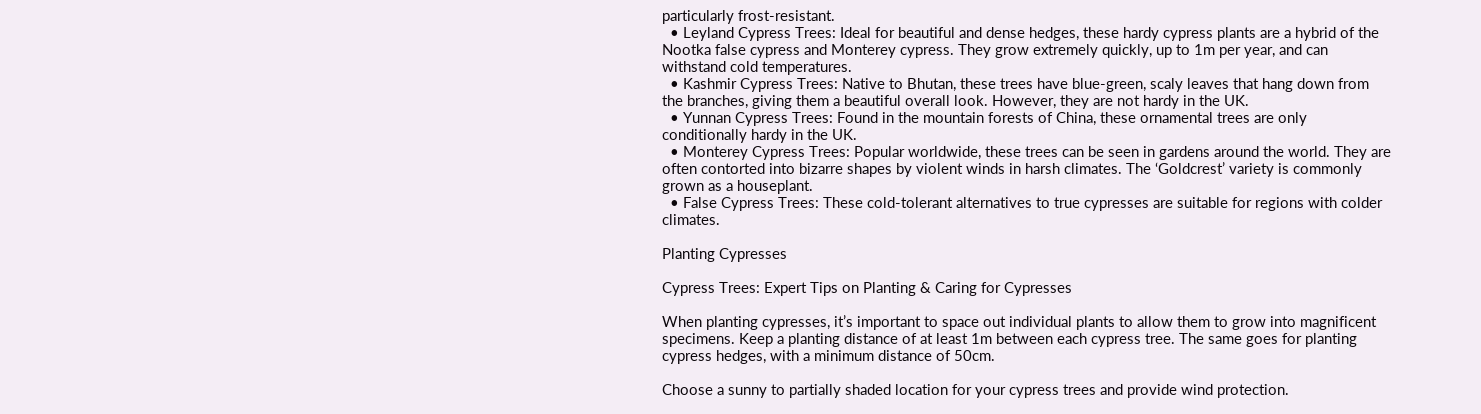particularly frost-resistant.
  • Leyland Cypress Trees: Ideal for beautiful and dense hedges, these hardy cypress plants are a hybrid of the Nootka false cypress and Monterey cypress. They grow extremely quickly, up to 1m per year, and can withstand cold temperatures.
  • Kashmir Cypress Trees: Native to Bhutan, these trees have blue-green, scaly leaves that hang down from the branches, giving them a beautiful overall look. However, they are not hardy in the UK.
  • Yunnan Cypress Trees: Found in the mountain forests of China, these ornamental trees are only conditionally hardy in the UK.
  • Monterey Cypress Trees: Popular worldwide, these trees can be seen in gardens around the world. They are often contorted into bizarre shapes by violent winds in harsh climates. The ‘Goldcrest’ variety is commonly grown as a houseplant.
  • False Cypress Trees: These cold-tolerant alternatives to true cypresses are suitable for regions with colder climates.

Planting Cypresses

Cypress Trees: Expert Tips on Planting & Caring for Cypresses

When planting cypresses, it’s important to space out individual plants to allow them to grow into magnificent specimens. Keep a planting distance of at least 1m between each cypress tree. The same goes for planting cypress hedges, with a minimum distance of 50cm.

Choose a sunny to partially shaded location for your cypress trees and provide wind protection.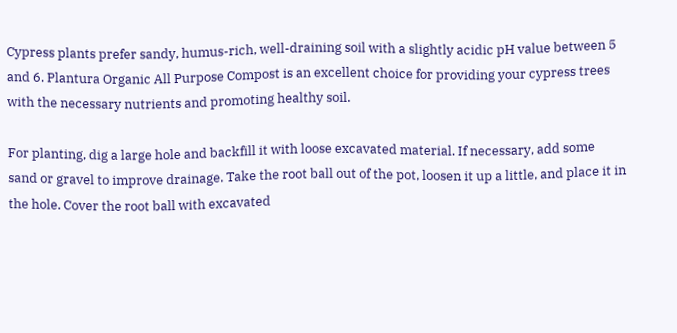Cypress plants prefer sandy, humus-rich, well-draining soil with a slightly acidic pH value between 5 and 6. Plantura Organic All Purpose Compost is an excellent choice for providing your cypress trees with the necessary nutrients and promoting healthy soil.

For planting, dig a large hole and backfill it with loose excavated material. If necessary, add some sand or gravel to improve drainage. Take the root ball out of the pot, loosen it up a little, and place it in the hole. Cover the root ball with excavated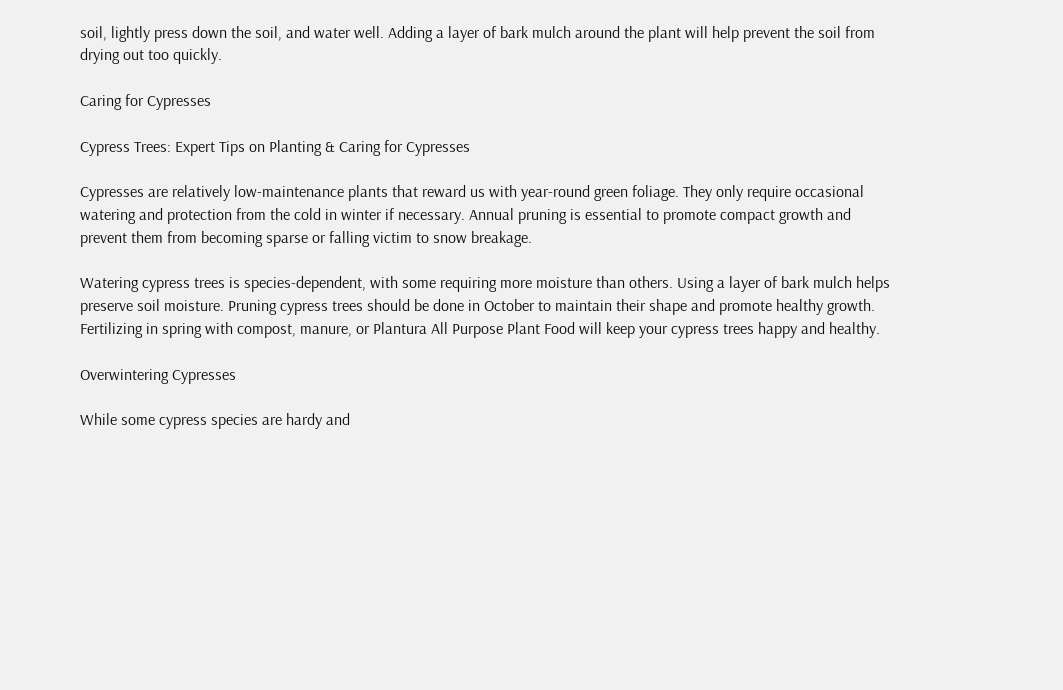soil, lightly press down the soil, and water well. Adding a layer of bark mulch around the plant will help prevent the soil from drying out too quickly.

Caring for Cypresses

Cypress Trees: Expert Tips on Planting & Caring for Cypresses

Cypresses are relatively low-maintenance plants that reward us with year-round green foliage. They only require occasional watering and protection from the cold in winter if necessary. Annual pruning is essential to promote compact growth and prevent them from becoming sparse or falling victim to snow breakage.

Watering cypress trees is species-dependent, with some requiring more moisture than others. Using a layer of bark mulch helps preserve soil moisture. Pruning cypress trees should be done in October to maintain their shape and promote healthy growth. Fertilizing in spring with compost, manure, or Plantura All Purpose Plant Food will keep your cypress trees happy and healthy.

Overwintering Cypresses

While some cypress species are hardy and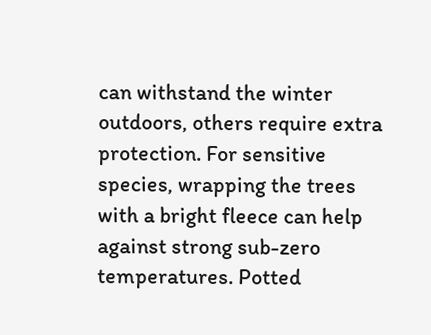can withstand the winter outdoors, others require extra protection. For sensitive species, wrapping the trees with a bright fleece can help against strong sub-zero temperatures. Potted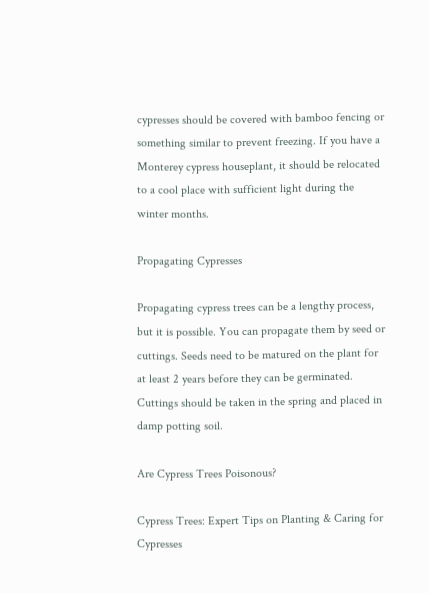cypresses should be covered with bamboo fencing or something similar to prevent freezing. If you have a Monterey cypress houseplant, it should be relocated to a cool place with sufficient light during the winter months.

Propagating Cypresses

Propagating cypress trees can be a lengthy process, but it is possible. You can propagate them by seed or cuttings. Seeds need to be matured on the plant for at least 2 years before they can be germinated. Cuttings should be taken in the spring and placed in damp potting soil.

Are Cypress Trees Poisonous?

Cypress Trees: Expert Tips on Planting & Caring for Cypresses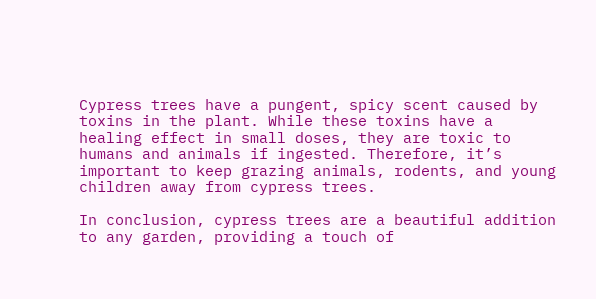Cypress trees have a pungent, spicy scent caused by toxins in the plant. While these toxins have a healing effect in small doses, they are toxic to humans and animals if ingested. Therefore, it’s important to keep grazing animals, rodents, and young children away from cypress trees.

In conclusion, cypress trees are a beautiful addition to any garden, providing a touch of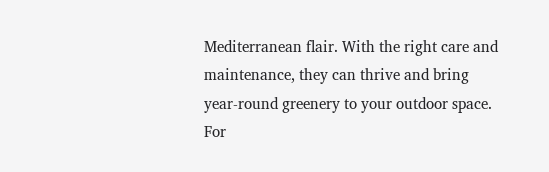Mediterranean flair. With the right care and maintenance, they can thrive and bring year-round greenery to your outdoor space. For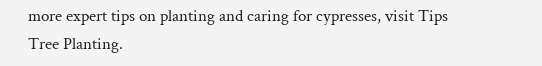more expert tips on planting and caring for cypresses, visit Tips Tree Planting.